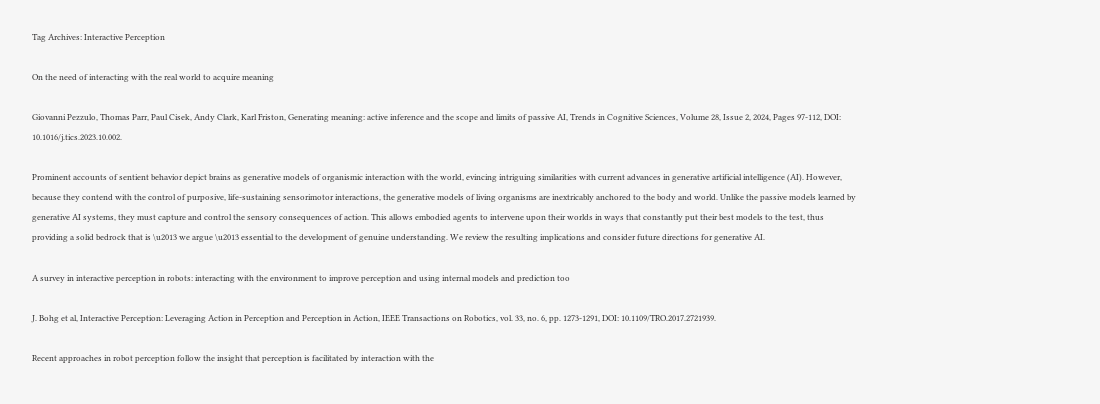Tag Archives: Interactive Perception

On the need of interacting with the real world to acquire meaning

Giovanni Pezzulo, Thomas Parr, Paul Cisek, Andy Clark, Karl Friston, Generating meaning: active inference and the scope and limits of passive AI, Trends in Cognitive Sciences, Volume 28, Issue 2, 2024, Pages 97-112, DOI: 10.1016/j.tics.2023.10.002.

Prominent accounts of sentient behavior depict brains as generative models of organismic interaction with the world, evincing intriguing similarities with current advances in generative artificial intelligence (AI). However, because they contend with the control of purposive, life-sustaining sensorimotor interactions, the generative models of living organisms are inextricably anchored to the body and world. Unlike the passive models learned by generative AI systems, they must capture and control the sensory consequences of action. This allows embodied agents to intervene upon their worlds in ways that constantly put their best models to the test, thus providing a solid bedrock that is \u2013 we argue \u2013 essential to the development of genuine understanding. We review the resulting implications and consider future directions for generative AI.

A survey in interactive perception in robots: interacting with the environment to improve perception and using internal models and prediction too

J. Bohg et al, Interactive Perception: Leveraging Action in Perception and Perception in Action, IEEE Transactions on Robotics, vol. 33, no. 6, pp. 1273-1291, DOI: 10.1109/TRO.2017.2721939.

Recent approaches in robot perception follow the insight that perception is facilitated by interaction with the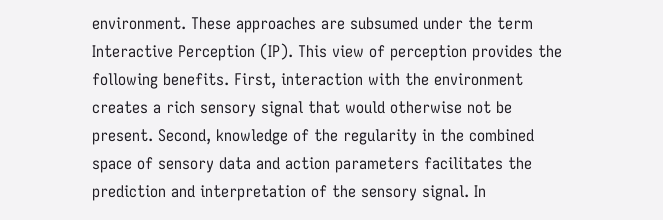environment. These approaches are subsumed under the term Interactive Perception (IP). This view of perception provides the following benefits. First, interaction with the environment creates a rich sensory signal that would otherwise not be present. Second, knowledge of the regularity in the combined space of sensory data and action parameters facilitates the prediction and interpretation of the sensory signal. In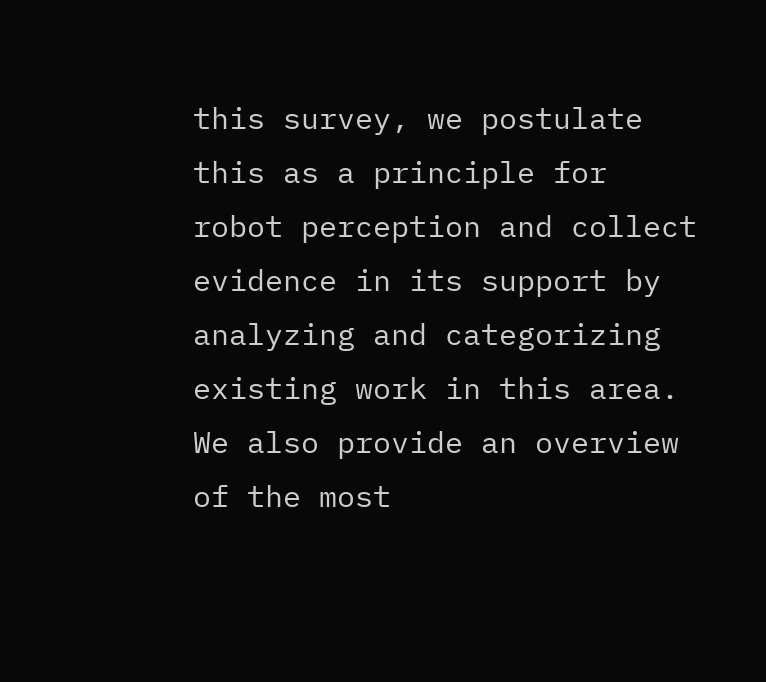this survey, we postulate this as a principle for robot perception and collect evidence in its support by analyzing and categorizing existing work in this area. We also provide an overview of the most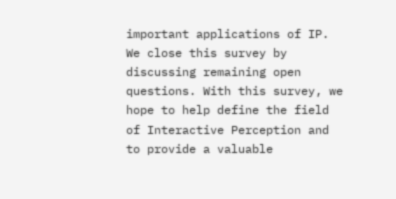important applications of IP. We close this survey by discussing remaining open questions. With this survey, we hope to help define the field of Interactive Perception and to provide a valuable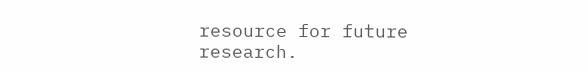resource for future research.